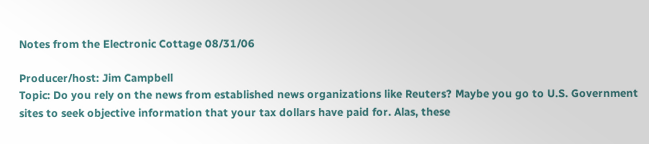Notes from the Electronic Cottage 08/31/06

Producer/host: Jim Campbell
Topic: Do you rely on the news from established news organizations like Reuters? Maybe you go to U.S. Government sites to seek objective information that your tax dollars have paid for. Alas, these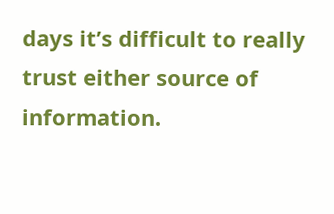days it’s difficult to really trust either source of information.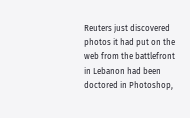Reuters just discovered photos it had put on the web from the battlefront in Lebanon had been doctored in Photoshop,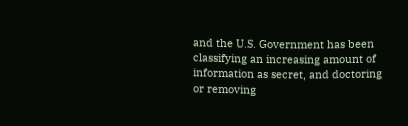and the U.S. Government has been classifying an increasing amount of information as secret, and doctoring or removing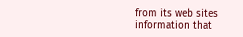from its web sites information that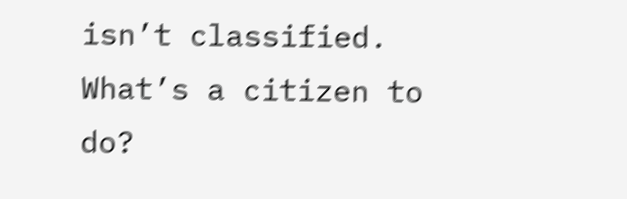isn’t classified. What’s a citizen to do?